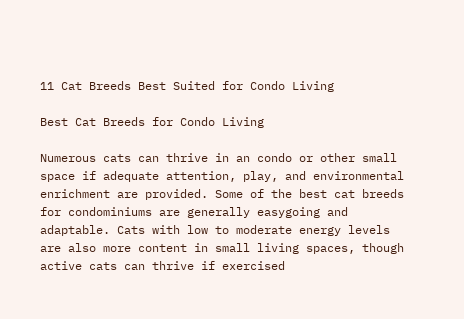11 Cat Breeds Best Suited for Condo Living

Best Cat Breeds for Condo Living

Numerous cats can thrive in an condo or other small space if adequate attention, play, and environmental enrichment are provided. Some of the best cat breeds for condominiums are generally easygoing and adaptable. Cats with low to moderate energy levels are also more content in small living spaces, though active cats can thrive if exercised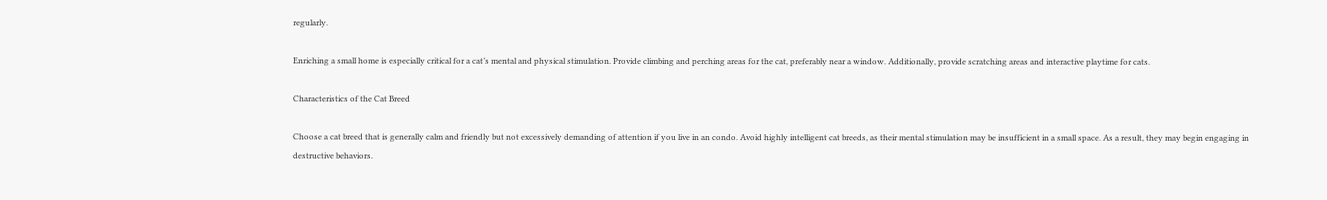regularly.

Enriching a small home is especially critical for a cat’s mental and physical stimulation. Provide climbing and perching areas for the cat, preferably near a window. Additionally, provide scratching areas and interactive playtime for cats.

Characteristics of the Cat Breed

Choose a cat breed that is generally calm and friendly but not excessively demanding of attention if you live in an condo. Avoid highly intelligent cat breeds, as their mental stimulation may be insufficient in a small space. As a result, they may begin engaging in destructive behaviors.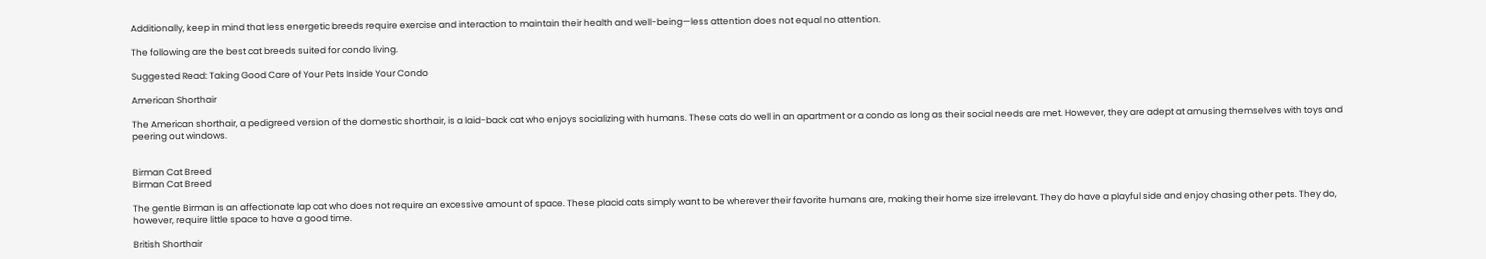Additionally, keep in mind that less energetic breeds require exercise and interaction to maintain their health and well-being—less attention does not equal no attention.

The following are the best cat breeds suited for condo living.

Suggested Read: Taking Good Care of Your Pets Inside Your Condo

American Shorthair

The American shorthair, a pedigreed version of the domestic shorthair, is a laid-back cat who enjoys socializing with humans. These cats do well in an apartment or a condo as long as their social needs are met. However, they are adept at amusing themselves with toys and peering out windows.


Birman Cat Breed
Birman Cat Breed

The gentle Birman is an affectionate lap cat who does not require an excessive amount of space. These placid cats simply want to be wherever their favorite humans are, making their home size irrelevant. They do have a playful side and enjoy chasing other pets. They do, however, require little space to have a good time.

British Shorthair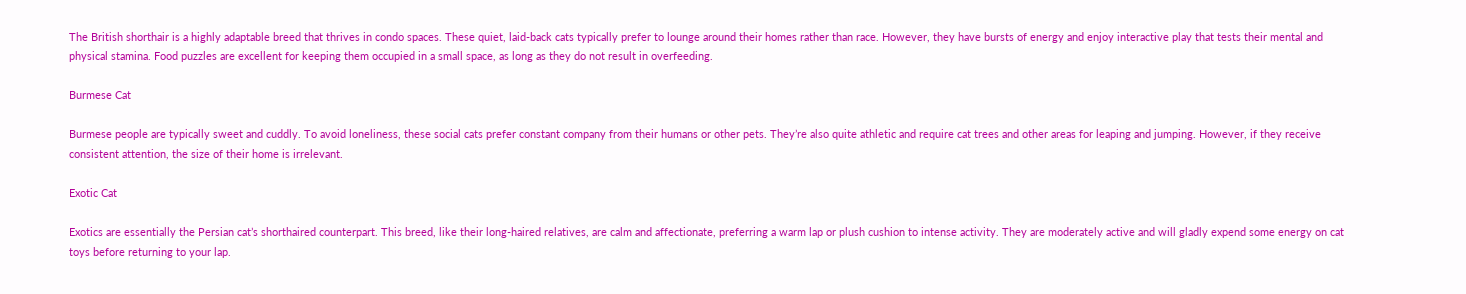The British shorthair is a highly adaptable breed that thrives in condo spaces. These quiet, laid-back cats typically prefer to lounge around their homes rather than race. However, they have bursts of energy and enjoy interactive play that tests their mental and physical stamina. Food puzzles are excellent for keeping them occupied in a small space, as long as they do not result in overfeeding.

Burmese Cat

Burmese people are typically sweet and cuddly. To avoid loneliness, these social cats prefer constant company from their humans or other pets. They’re also quite athletic and require cat trees and other areas for leaping and jumping. However, if they receive consistent attention, the size of their home is irrelevant.

Exotic Cat

Exotics are essentially the Persian cat’s shorthaired counterpart. This breed, like their long-haired relatives, are calm and affectionate, preferring a warm lap or plush cushion to intense activity. They are moderately active and will gladly expend some energy on cat toys before returning to your lap.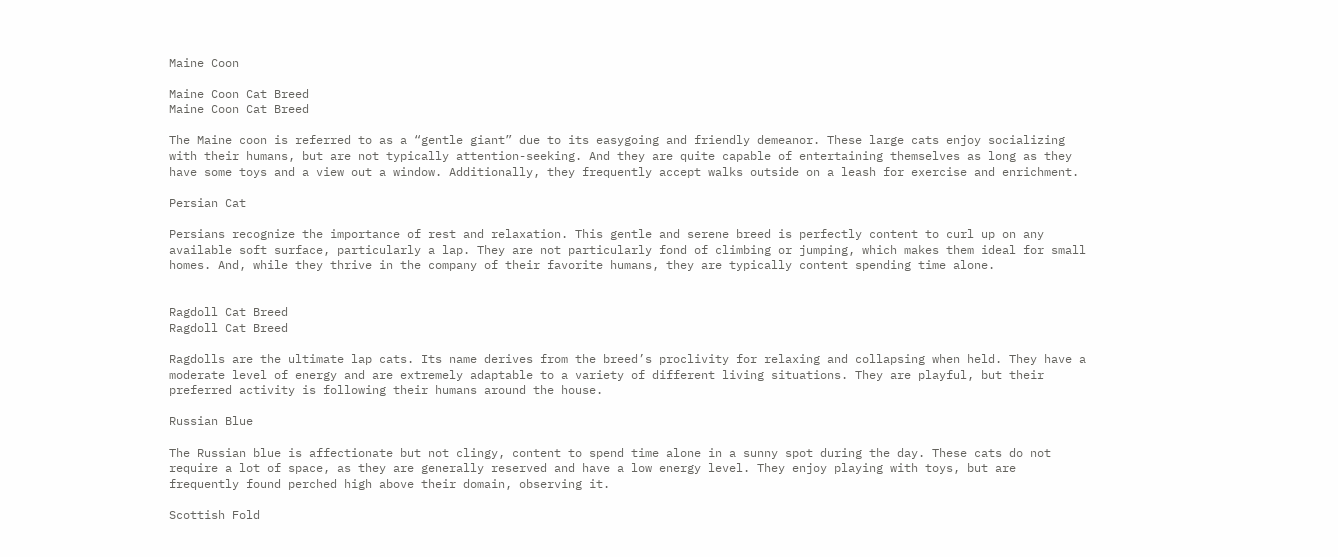Maine Coon

Maine Coon Cat Breed
Maine Coon Cat Breed

The Maine coon is referred to as a “gentle giant” due to its easygoing and friendly demeanor. These large cats enjoy socializing with their humans, but are not typically attention-seeking. And they are quite capable of entertaining themselves as long as they have some toys and a view out a window. Additionally, they frequently accept walks outside on a leash for exercise and enrichment.

Persian Cat

Persians recognize the importance of rest and relaxation. This gentle and serene breed is perfectly content to curl up on any available soft surface, particularly a lap. They are not particularly fond of climbing or jumping, which makes them ideal for small homes. And, while they thrive in the company of their favorite humans, they are typically content spending time alone.


Ragdoll Cat Breed
Ragdoll Cat Breed

Ragdolls are the ultimate lap cats. Its name derives from the breed’s proclivity for relaxing and collapsing when held. They have a moderate level of energy and are extremely adaptable to a variety of different living situations. They are playful, but their preferred activity is following their humans around the house.

Russian Blue

The Russian blue is affectionate but not clingy, content to spend time alone in a sunny spot during the day. These cats do not require a lot of space, as they are generally reserved and have a low energy level. They enjoy playing with toys, but are frequently found perched high above their domain, observing it.

Scottish Fold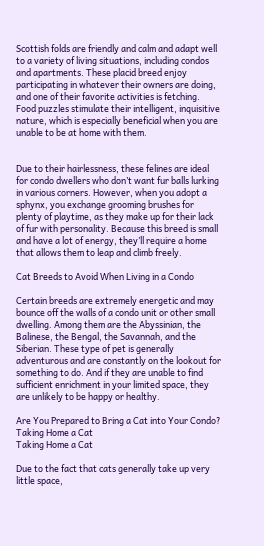Scottish folds are friendly and calm and adapt well to a variety of living situations, including condos and apartments. These placid breed enjoy participating in whatever their owners are doing, and one of their favorite activities is fetching. Food puzzles stimulate their intelligent, inquisitive nature, which is especially beneficial when you are unable to be at home with them.


Due to their hairlessness, these felines are ideal for condo dwellers who don’t want fur balls lurking in various corners. However, when you adopt a sphynx, you exchange grooming brushes for plenty of playtime, as they make up for their lack of fur with personality. Because this breed is small and have a lot of energy, they’ll require a home that allows them to leap and climb freely.

Cat Breeds to Avoid When Living in a Condo

Certain breeds are extremely energetic and may bounce off the walls of a condo unit or other small dwelling. Among them are the Abyssinian, the Balinese, the Bengal, the Savannah, and the Siberian. These type of pet is generally adventurous and are constantly on the lookout for something to do. And if they are unable to find sufficient enrichment in your limited space, they are unlikely to be happy or healthy.

Are You Prepared to Bring a Cat into Your Condo?
Taking Home a Cat
Taking Home a Cat

Due to the fact that cats generally take up very little space,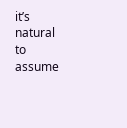it’s natural to assume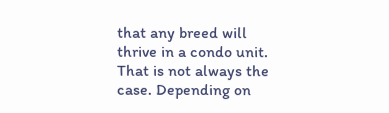that any breed will thrive in a condo unit. That is not always the case. Depending on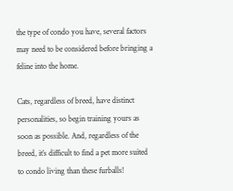the type of condo you have, several factors may need to be considered before bringing a feline into the home.

Cats, regardless of breed, have distinct personalities, so begin training yours as soon as possible. And, regardless of the breed, it’s difficult to find a pet more suited to condo living than these furballs!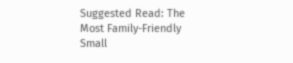Suggested Read: The Most Family-Friendly Small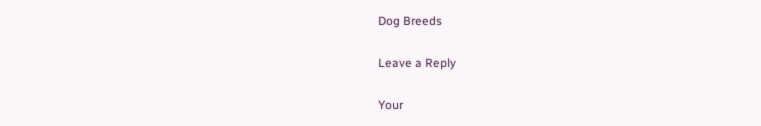Dog Breeds

Leave a Reply

Your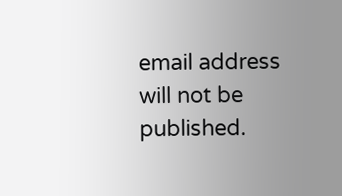email address will not be published.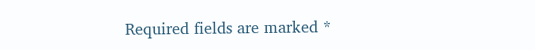Required fields are marked *